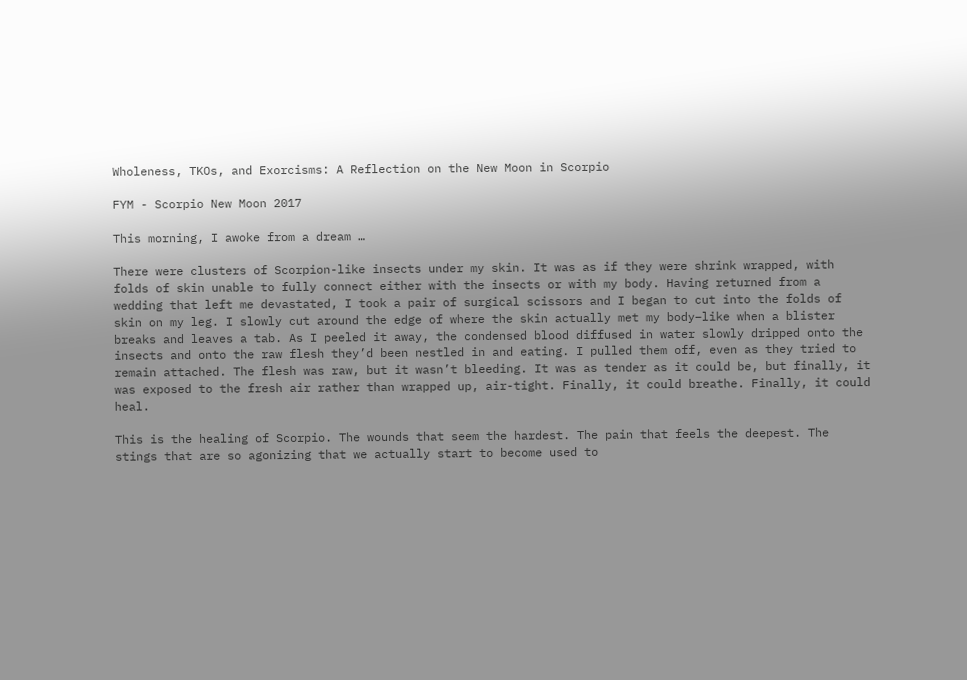Wholeness, TKOs, and Exorcisms: A Reflection on the New Moon in Scorpio

FYM - Scorpio New Moon 2017

This morning, I awoke from a dream …

There were clusters of Scorpion-like insects under my skin. It was as if they were shrink wrapped, with folds of skin unable to fully connect either with the insects or with my body. Having returned from a wedding that left me devastated, I took a pair of surgical scissors and I began to cut into the folds of skin on my leg. I slowly cut around the edge of where the skin actually met my body–like when a blister breaks and leaves a tab. As I peeled it away, the condensed blood diffused in water slowly dripped onto the insects and onto the raw flesh they’d been nestled in and eating. I pulled them off, even as they tried to remain attached. The flesh was raw, but it wasn’t bleeding. It was as tender as it could be, but finally, it was exposed to the fresh air rather than wrapped up, air-tight. Finally, it could breathe. Finally, it could heal.

This is the healing of Scorpio. The wounds that seem the hardest. The pain that feels the deepest. The stings that are so agonizing that we actually start to become used to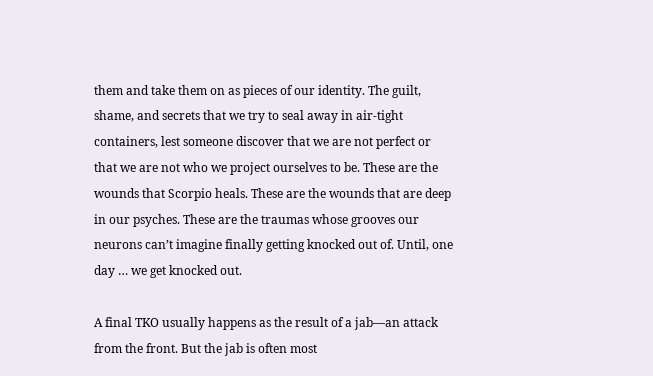them and take them on as pieces of our identity. The guilt, shame, and secrets that we try to seal away in air-tight containers, lest someone discover that we are not perfect or that we are not who we project ourselves to be. These are the wounds that Scorpio heals. These are the wounds that are deep in our psyches. These are the traumas whose grooves our neurons can’t imagine finally getting knocked out of. Until, one day … we get knocked out.

A final TKO usually happens as the result of a jab—an attack from the front. But the jab is often most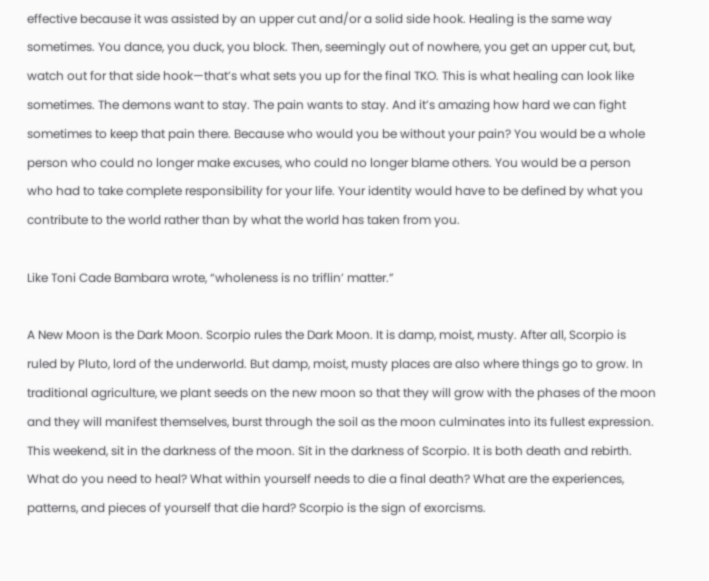effective because it was assisted by an upper cut and/or a solid side hook. Healing is the same way sometimes. You dance, you duck, you block. Then, seemingly out of nowhere, you get an upper cut, but, watch out for that side hook—that’s what sets you up for the final TKO. This is what healing can look like sometimes. The demons want to stay. The pain wants to stay. And it’s amazing how hard we can fight sometimes to keep that pain there. Because who would you be without your pain? You would be a whole person who could no longer make excuses, who could no longer blame others. You would be a person who had to take complete responsibility for your life. Your identity would have to be defined by what you contribute to the world rather than by what the world has taken from you.

Like Toni Cade Bambara wrote, “wholeness is no triflin’ matter.”

A New Moon is the Dark Moon. Scorpio rules the Dark Moon. It is damp, moist, musty. After all, Scorpio is ruled by Pluto, lord of the underworld. But damp, moist, musty places are also where things go to grow. In traditional agriculture, we plant seeds on the new moon so that they will grow with the phases of the moon and they will manifest themselves, burst through the soil as the moon culminates into its fullest expression. This weekend, sit in the darkness of the moon. Sit in the darkness of Scorpio. It is both death and rebirth. What do you need to heal? What within yourself needs to die a final death? What are the experiences, patterns, and pieces of yourself that die hard? Scorpio is the sign of exorcisms.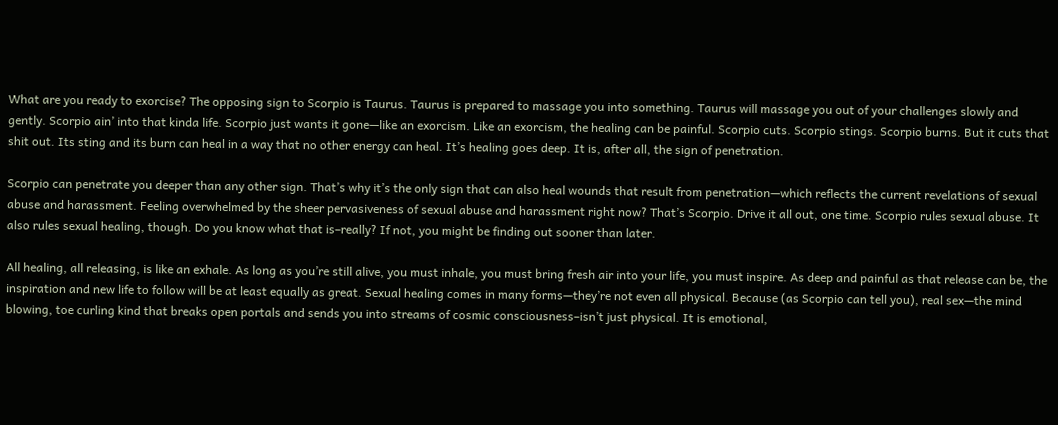What are you ready to exorcise? The opposing sign to Scorpio is Taurus. Taurus is prepared to massage you into something. Taurus will massage you out of your challenges slowly and gently. Scorpio ain’ into that kinda life. Scorpio just wants it gone—like an exorcism. Like an exorcism, the healing can be painful. Scorpio cuts. Scorpio stings. Scorpio burns. But it cuts that shit out. Its sting and its burn can heal in a way that no other energy can heal. It’s healing goes deep. It is, after all, the sign of penetration.

Scorpio can penetrate you deeper than any other sign. That’s why it’s the only sign that can also heal wounds that result from penetration—which reflects the current revelations of sexual abuse and harassment. Feeling overwhelmed by the sheer pervasiveness of sexual abuse and harassment right now? That’s Scorpio. Drive it all out, one time. Scorpio rules sexual abuse. It also rules sexual healing, though. Do you know what that is–really? If not, you might be finding out sooner than later.

All healing, all releasing, is like an exhale. As long as you’re still alive, you must inhale, you must bring fresh air into your life, you must inspire. As deep and painful as that release can be, the inspiration and new life to follow will be at least equally as great. Sexual healing comes in many forms—they’re not even all physical. Because (as Scorpio can tell you), real sex—the mind blowing, toe curling kind that breaks open portals and sends you into streams of cosmic consciousness–isn’t just physical. It is emotional,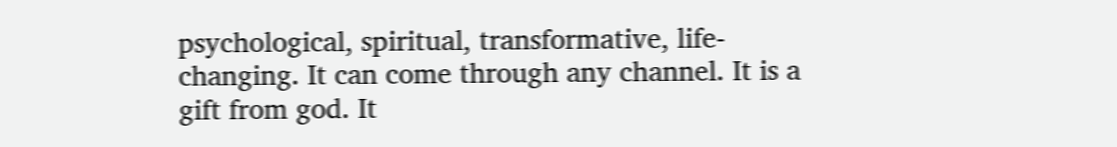psychological, spiritual, transformative, life-changing. It can come through any channel. It is a gift from god. It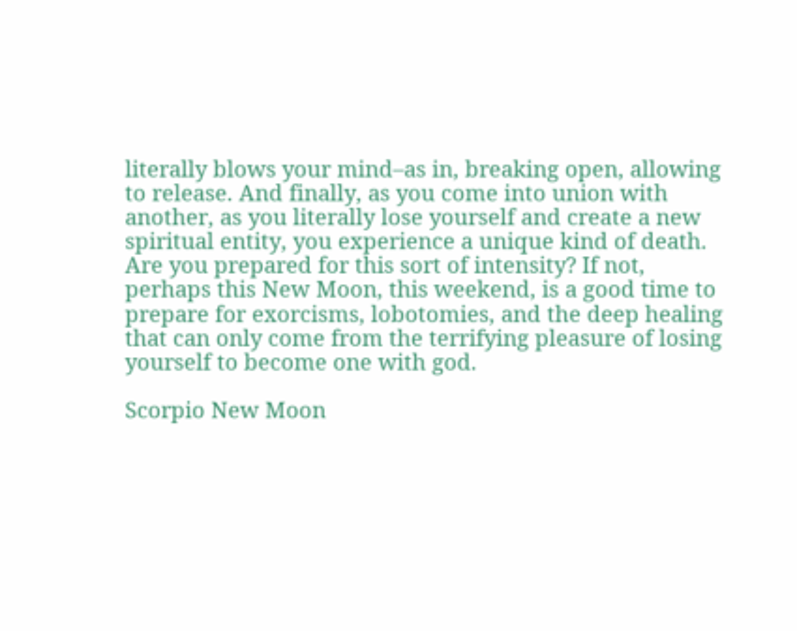literally blows your mind–as in, breaking open, allowing to release. And finally, as you come into union with another, as you literally lose yourself and create a new spiritual entity, you experience a unique kind of death. Are you prepared for this sort of intensity? If not, perhaps this New Moon, this weekend, is a good time to prepare for exorcisms, lobotomies, and the deep healing that can only come from the terrifying pleasure of losing yourself to become one with god.

Scorpio New Moon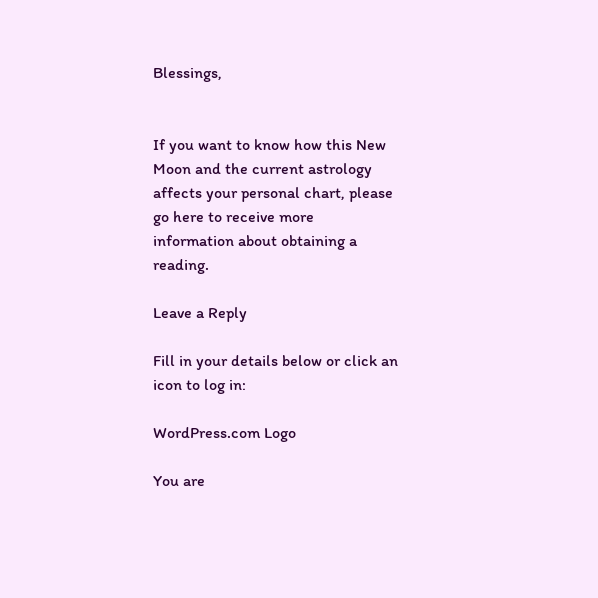Blessings,


If you want to know how this New Moon and the current astrology affects your personal chart, please go here to receive more information about obtaining a reading.

Leave a Reply

Fill in your details below or click an icon to log in:

WordPress.com Logo

You are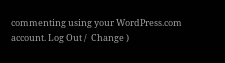commenting using your WordPress.com account. Log Out /  Change )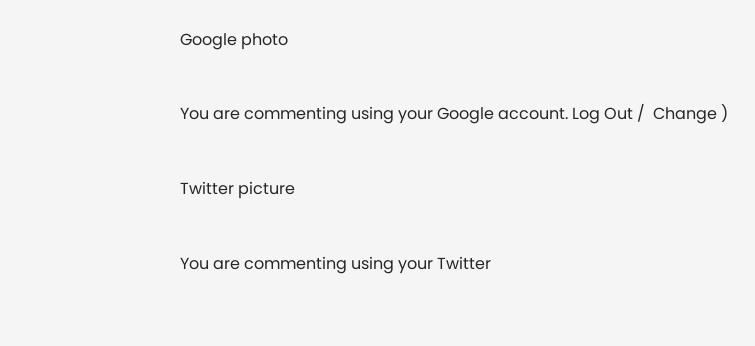Google photo

You are commenting using your Google account. Log Out /  Change )

Twitter picture

You are commenting using your Twitter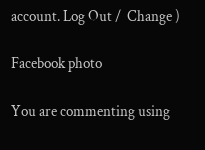account. Log Out /  Change )

Facebook photo

You are commenting using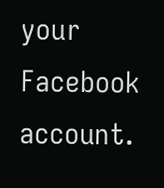your Facebook account.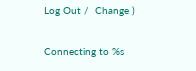Log Out /  Change )

Connecting to %s